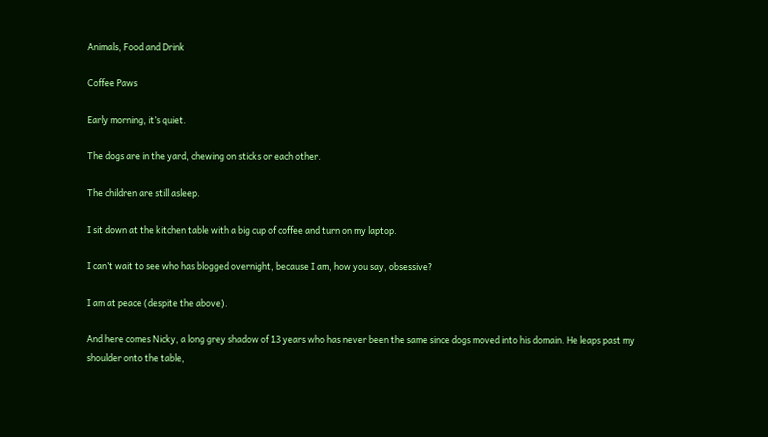Animals, Food and Drink

Coffee Paws

Early morning, it’s quiet.

The dogs are in the yard, chewing on sticks or each other.

The children are still asleep.

I sit down at the kitchen table with a big cup of coffee and turn on my laptop.

I can’t wait to see who has blogged overnight, because I am, how you say, obsessive?

I am at peace (despite the above).

And here comes Nicky, a long grey shadow of 13 years who has never been the same since dogs moved into his domain. He leaps past my shoulder onto the table,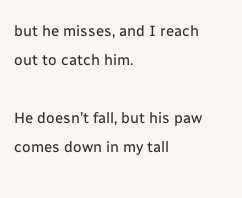but he misses, and I reach out to catch him.

He doesn’t fall, but his paw comes down in my tall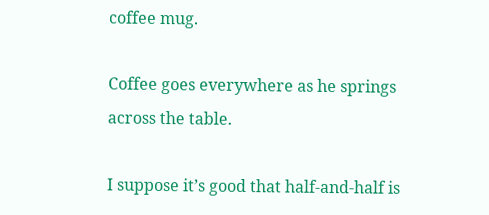coffee mug.

Coffee goes everywhere as he springs across the table.

I suppose it’s good that half-and-half is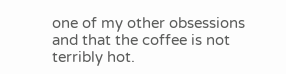one of my other obsessions and that the coffee is not terribly hot.